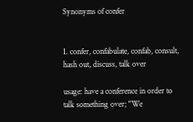Synonyms of confer


1. confer, confabulate, confab, consult, hash out, discuss, talk over

usage: have a conference in order to talk something over; "We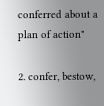conferred about a plan of action"

2. confer, bestow,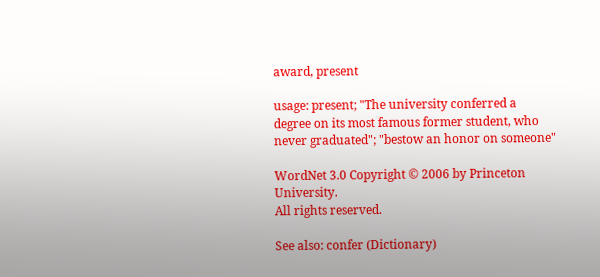award, present

usage: present; "The university conferred a degree on its most famous former student, who never graduated"; "bestow an honor on someone"

WordNet 3.0 Copyright © 2006 by Princeton University.
All rights reserved.

See also: confer (Dictionary)